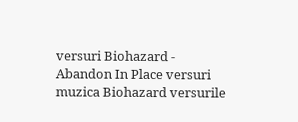versuri Biohazard - Abandon In Place versuri muzica Biohazard versurile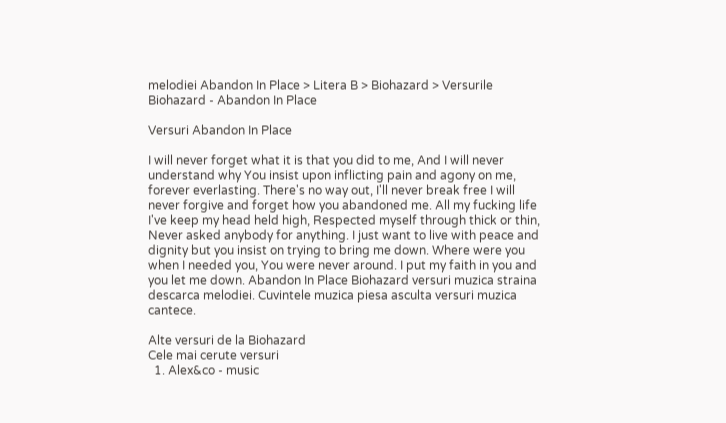melodiei Abandon In Place > Litera B > Biohazard > Versurile Biohazard - Abandon In Place

Versuri Abandon In Place

I will never forget what it is that you did to me, And I will never understand why You insist upon inflicting pain and agony on me, forever everlasting. There's no way out, I'll never break free I will never forgive and forget how you abandoned me. All my fucking life I've keep my head held high, Respected myself through thick or thin, Never asked anybody for anything. I just want to live with peace and dignity but you insist on trying to bring me down. Where were you when I needed you, You were never around. I put my faith in you and you let me down. Abandon In Place Biohazard versuri muzica straina descarca melodiei. Cuvintele muzica piesa asculta versuri muzica cantece.

Alte versuri de la Biohazard
Cele mai cerute versuri
  1. Alex&co - music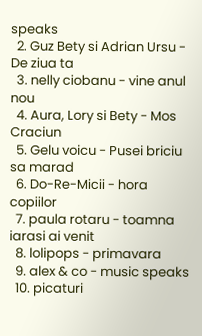speaks
  2. Guz Bety si Adrian Ursu - De ziua ta
  3. nelly ciobanu - vine anul nou
  4. Aura, Lory si Bety - Mos Craciun
  5. Gelu voicu - Pusei briciu sa marad
  6. Do-Re-Micii - hora copiilor
  7. paula rotaru - toamna iarasi ai venit
  8. lolipops - primavara
  9. alex & co - music speaks
  10. picaturi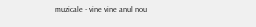muzicale - vine vine anul nou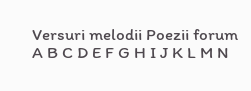Versuri melodii Poezii forum
A B C D E F G H I J K L M N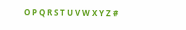O P Q R S T U V W X Y Z #